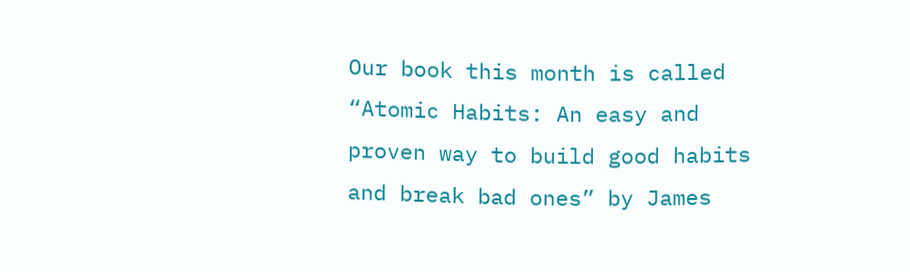Our book this month is called “Atomic Habits: An easy and proven way to build good habits and break bad ones” by James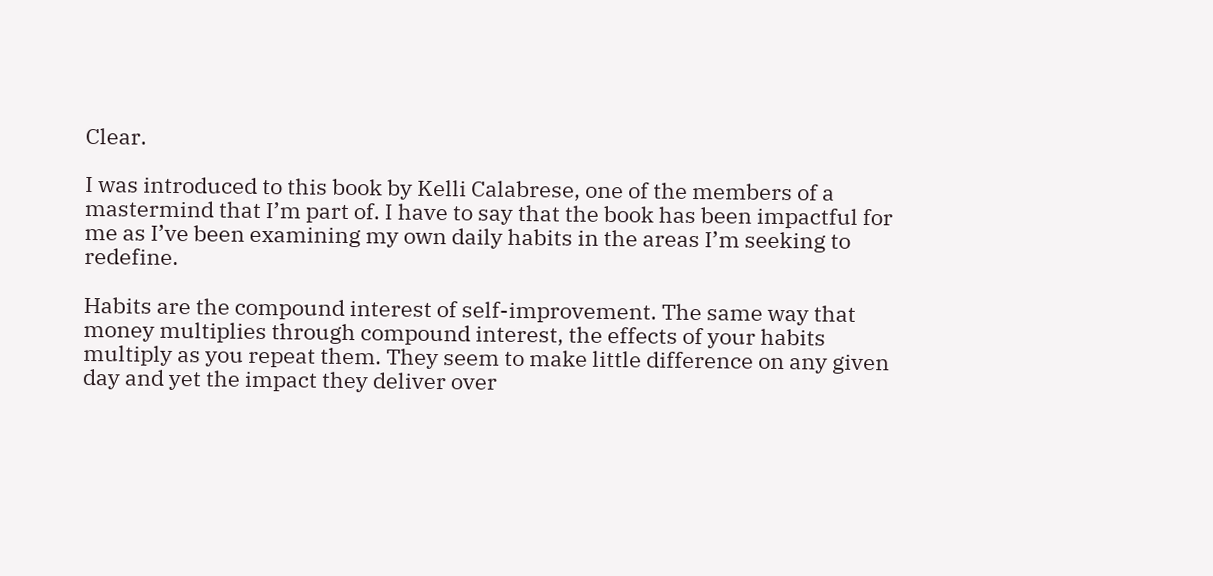Clear.

I was introduced to this book by Kelli Calabrese, one of the members of a mastermind that I’m part of. I have to say that the book has been impactful for me as I’ve been examining my own daily habits in the areas I’m seeking to redefine.

Habits are the compound interest of self-improvement. The same way that money multiplies through compound interest, the effects of your habits multiply as you repeat them. They seem to make little difference on any given day and yet the impact they deliver over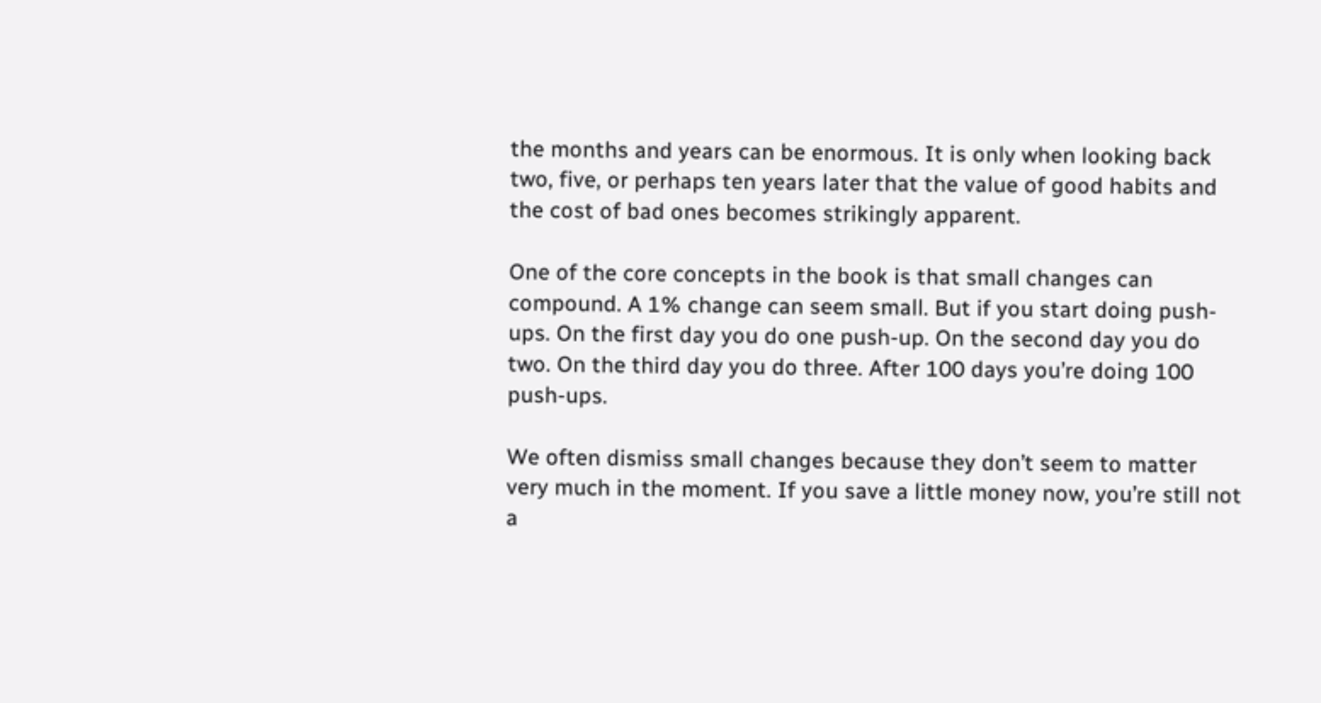the months and years can be enormous. It is only when looking back two, five, or perhaps ten years later that the value of good habits and the cost of bad ones becomes strikingly apparent.

One of the core concepts in the book is that small changes can compound. A 1% change can seem small. But if you start doing push-ups. On the first day you do one push-up. On the second day you do two. On the third day you do three. After 100 days you’re doing 100 push-ups.

We often dismiss small changes because they don’t seem to matter very much in the moment. If you save a little money now, you’re still not a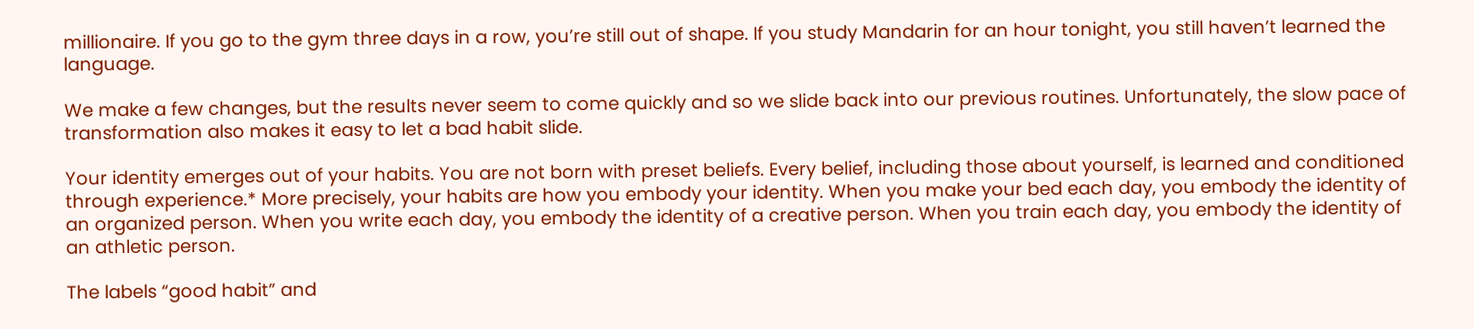millionaire. If you go to the gym three days in a row, you’re still out of shape. If you study Mandarin for an hour tonight, you still haven’t learned the language.

We make a few changes, but the results never seem to come quickly and so we slide back into our previous routines. Unfortunately, the slow pace of transformation also makes it easy to let a bad habit slide.

Your identity emerges out of your habits. You are not born with preset beliefs. Every belief, including those about yourself, is learned and conditioned through experience.* More precisely, your habits are how you embody your identity. When you make your bed each day, you embody the identity of an organized person. When you write each day, you embody the identity of a creative person. When you train each day, you embody the identity of an athletic person.

The labels “good habit” and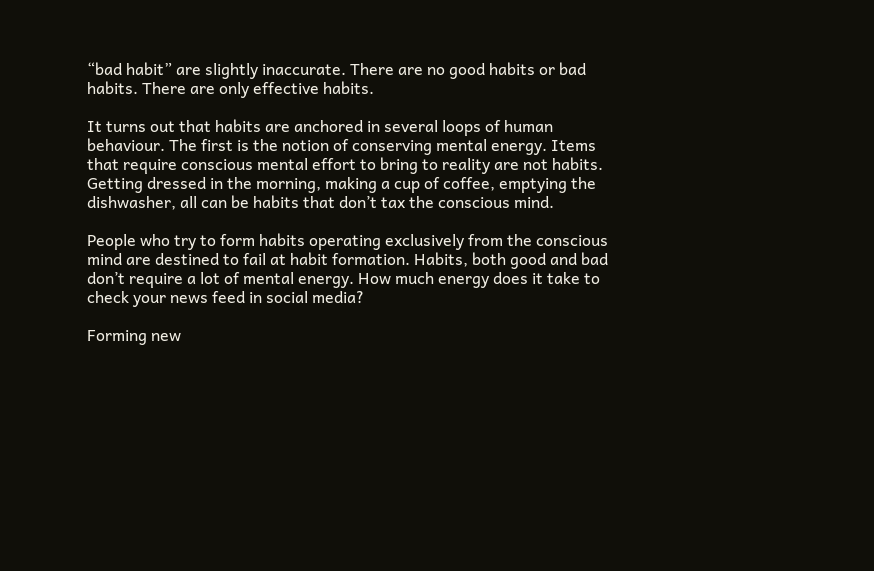“bad habit” are slightly inaccurate. There are no good habits or bad habits. There are only effective habits.

It turns out that habits are anchored in several loops of human behaviour. The first is the notion of conserving mental energy. Items that require conscious mental effort to bring to reality are not habits. Getting dressed in the morning, making a cup of coffee, emptying the dishwasher, all can be habits that don’t tax the conscious mind.

People who try to form habits operating exclusively from the conscious mind are destined to fail at habit formation. Habits, both good and bad don’t require a lot of mental energy. How much energy does it take to check your news feed in social media?

Forming new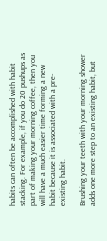habits can often be accomplished with habit stacking. For example, if you do 20 pushups as part of making your morning coffee, then you will have a much easier time forming a new habit because it is associated with a pre-existing habit.

Brushing your teeth with your morning shower adds one more step to an existing habit, but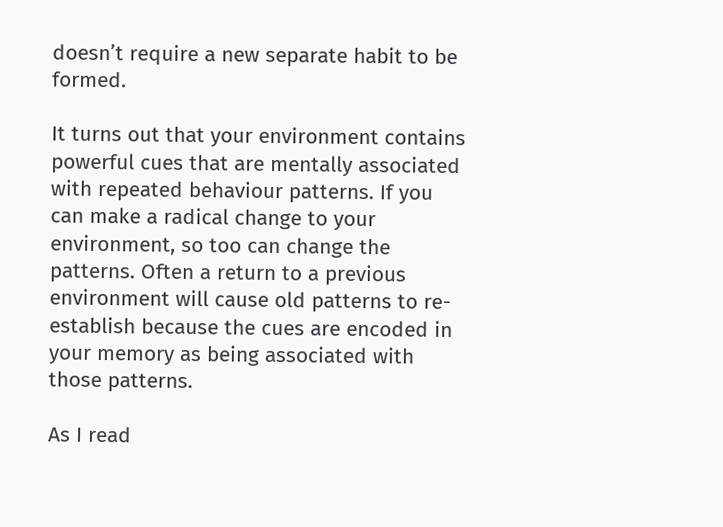doesn’t require a new separate habit to be formed.

It turns out that your environment contains powerful cues that are mentally associated with repeated behaviour patterns. If you can make a radical change to your environment, so too can change the patterns. Often a return to a previous environment will cause old patterns to re-establish because the cues are encoded in your memory as being associated with those patterns.

As I read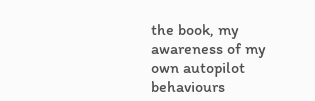the book, my awareness of my own autopilot behaviours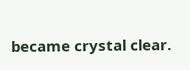became crystal clear.